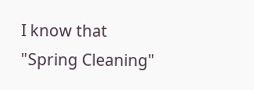I know that "Spring Cleaning"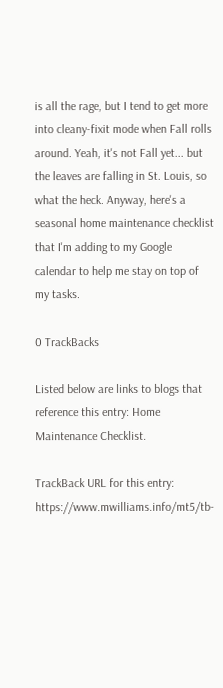is all the rage, but I tend to get more into cleany-fixit mode when Fall rolls around. Yeah, it's not Fall yet... but the leaves are falling in St. Louis, so what the heck. Anyway, here's a seasonal home maintenance checklist that I'm adding to my Google calendar to help me stay on top of my tasks.

0 TrackBacks

Listed below are links to blogs that reference this entry: Home Maintenance Checklist.

TrackBack URL for this entry: https://www.mwilliams.info/mt5/tb-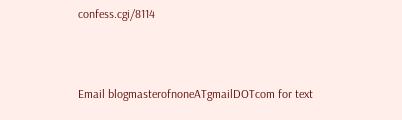confess.cgi/8114



Email blogmasterofnoneATgmailDOTcom for text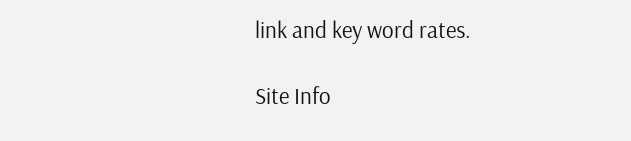link and key word rates.

Site Info